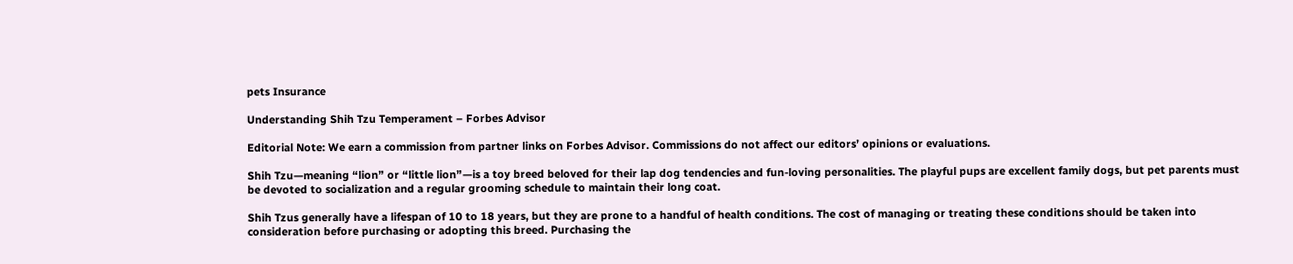pets Insurance

Understanding Shih Tzu Temperament – Forbes Advisor

Editorial Note: We earn a commission from partner links on Forbes Advisor. Commissions do not affect our editors’ opinions or evaluations.

Shih Tzu—meaning “lion” or “little lion”—is a toy breed beloved for their lap dog tendencies and fun-loving personalities. The playful pups are excellent family dogs, but pet parents must be devoted to socialization and a regular grooming schedule to maintain their long coat.

Shih Tzus generally have a lifespan of 10 to 18 years, but they are prone to a handful of health conditions. The cost of managing or treating these conditions should be taken into consideration before purchasing or adopting this breed. Purchasing the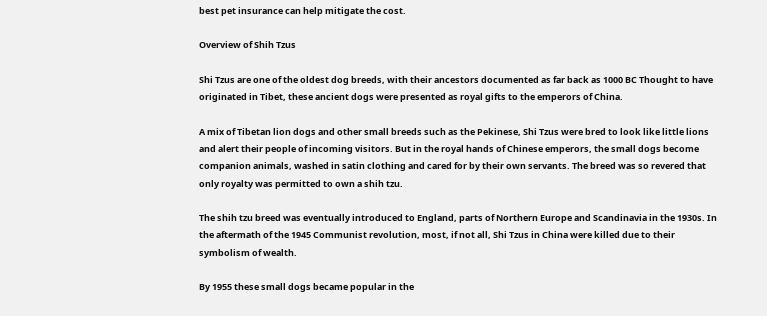best pet insurance can help mitigate the cost.

Overview of Shih Tzus

Shi Tzus are one of the oldest dog breeds, with their ancestors documented as far back as 1000 BC Thought to have originated in Tibet, these ancient dogs were presented as royal gifts to the emperors of China.

A mix of Tibetan lion dogs and other small breeds such as the Pekinese, Shi Tzus were bred to look like little lions and alert their people of incoming visitors. But in the royal hands of Chinese emperors, the small dogs become companion animals, washed in satin clothing and cared for by their own servants. The breed was so revered that only royalty was permitted to own a shih tzu.

The shih tzu breed was eventually introduced to England, parts of Northern Europe and Scandinavia in the 1930s. In the aftermath of the 1945 Communist revolution, most, if not all, Shi Tzus in China were killed due to their symbolism of wealth.

By 1955 these small dogs became popular in the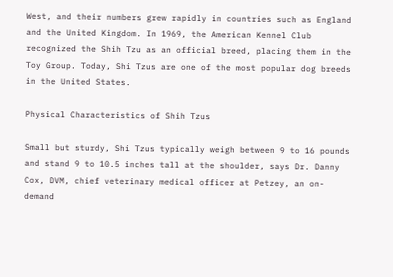West, and their numbers grew rapidly in countries such as England and the United Kingdom. In 1969, the American Kennel Club recognized the Shih Tzu as an official breed, placing them in the Toy Group. Today, Shi Tzus are one of the most popular dog breeds in the United States.

Physical Characteristics of Shih Tzus

Small but sturdy, Shi Tzus typically weigh between 9 to 16 pounds and stand 9 to 10.5 inches tall at the shoulder, says Dr. Danny Cox, DVM, chief veterinary medical officer at Petzey, an on-demand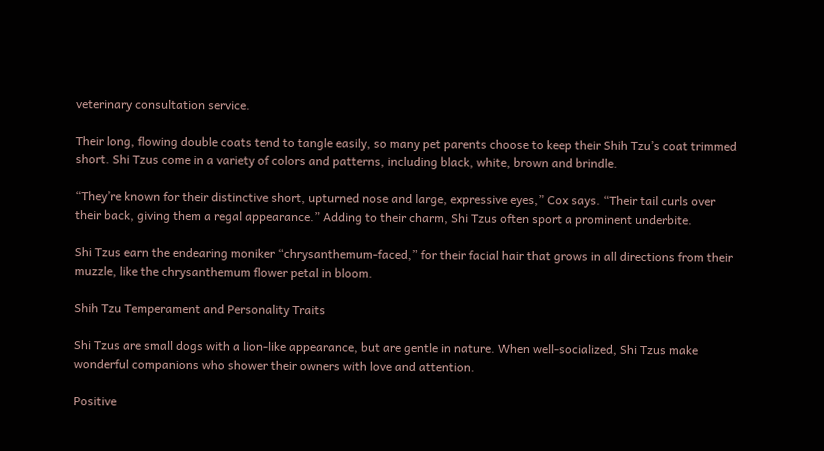veterinary consultation service.

Their long, flowing double coats tend to tangle easily, so many pet parents choose to keep their Shih Tzu’s coat trimmed short. Shi Tzus come in a variety of colors and patterns, including black, white, brown and brindle.

“They’re known for their distinctive short, upturned nose and large, expressive eyes,” Cox says. “Their tail curls over their back, giving them a regal appearance.” Adding to their charm, Shi Tzus often sport a prominent underbite.

Shi Tzus earn the endearing moniker “chrysanthemum-faced,” for their facial hair that grows in all directions from their muzzle, like the chrysanthemum flower petal in bloom.

Shih Tzu Temperament and Personality Traits

Shi Tzus are small dogs with a lion-like appearance, but are gentle in nature. When well-socialized, Shi Tzus make wonderful companions who shower their owners with love and attention.

Positive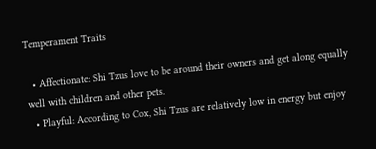Temperament Traits

  • Affectionate: Shi Tzus love to be around their owners and get along equally well with children and other pets.
  • Playful: According to Cox, Shi Tzus are relatively low in energy but enjoy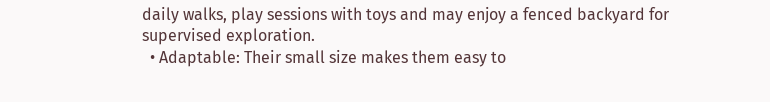daily walks, play sessions with toys and may enjoy a fenced backyard for supervised exploration.
  • Adaptable: Their small size makes them easy to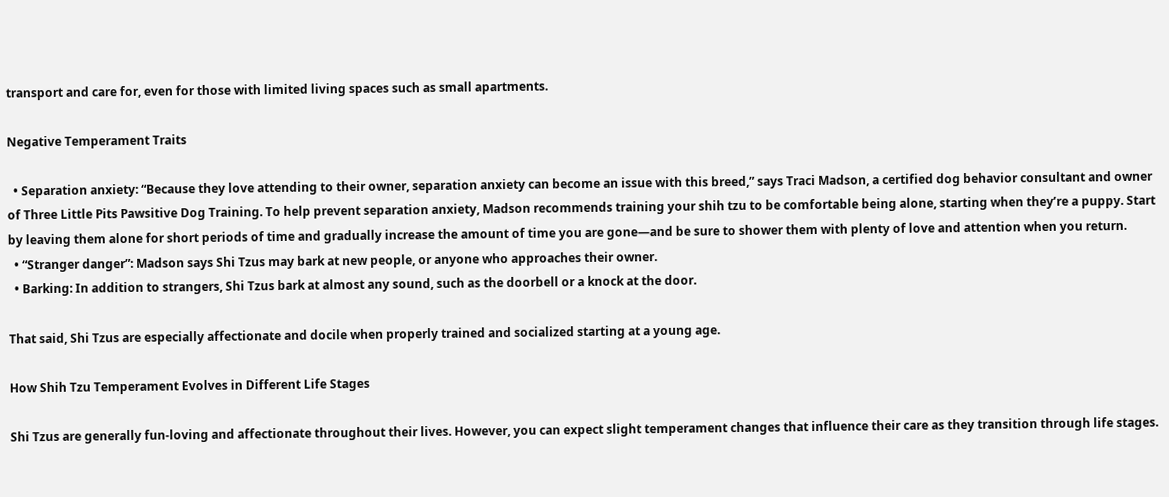transport and care for, even for those with limited living spaces such as small apartments.

Negative Temperament Traits

  • Separation anxiety: “Because they love attending to their owner, separation anxiety can become an issue with this breed,” says Traci Madson, a certified dog behavior consultant and owner of Three Little Pits Pawsitive Dog Training. To help prevent separation anxiety, Madson recommends training your shih tzu to be comfortable being alone, starting when they’re a puppy. Start by leaving them alone for short periods of time and gradually increase the amount of time you are gone—and be sure to shower them with plenty of love and attention when you return.
  • “Stranger danger”: Madson says Shi Tzus may bark at new people, or anyone who approaches their owner.
  • Barking: In addition to strangers, Shi Tzus bark at almost any sound, such as the doorbell or a knock at the door.

That said, Shi Tzus are especially affectionate and docile when properly trained and socialized starting at a young age.

How Shih Tzu Temperament Evolves in Different Life Stages

Shi Tzus are generally fun-loving and affectionate throughout their lives. However, you can expect slight temperament changes that influence their care as they transition through life stages.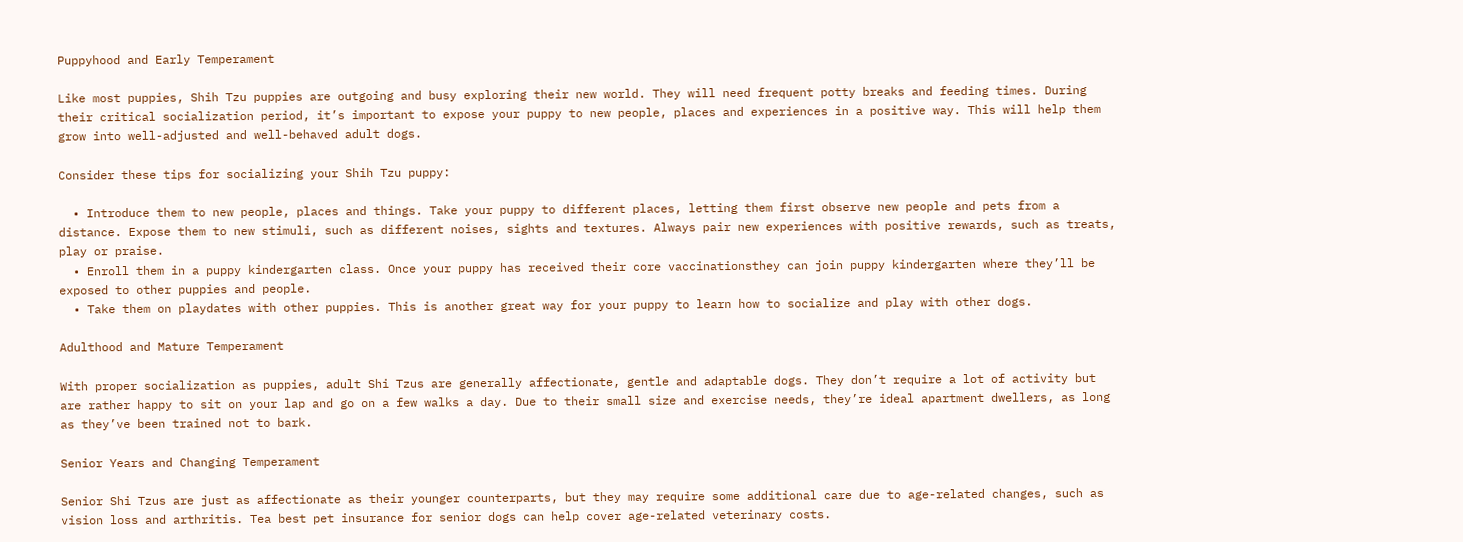Puppyhood and Early Temperament

Like most puppies, Shih Tzu puppies are outgoing and busy exploring their new world. They will need frequent potty breaks and feeding times. During their critical socialization period, it’s important to expose your puppy to new people, places and experiences in a positive way. This will help them grow into well-adjusted and well-behaved adult dogs.

Consider these tips for socializing your Shih Tzu puppy:

  • Introduce them to new people, places and things. Take your puppy to different places, letting them first observe new people and pets from a distance. Expose them to new stimuli, such as different noises, sights and textures. Always pair new experiences with positive rewards, such as treats, play or praise.
  • Enroll them in a puppy kindergarten class. Once your puppy has received their core vaccinationsthey can join puppy kindergarten where they’ll be exposed to other puppies and people.
  • Take them on playdates with other puppies. This is another great way for your puppy to learn how to socialize and play with other dogs.

Adulthood and Mature Temperament

With proper socialization as puppies, adult Shi Tzus are generally affectionate, gentle and adaptable dogs. They don’t require a lot of activity but are rather happy to sit on your lap and go on a few walks a day. Due to their small size and exercise needs, they’re ideal apartment dwellers, as long as they’ve been trained not to bark.

Senior Years and Changing Temperament

Senior Shi Tzus are just as affectionate as their younger counterparts, but they may require some additional care due to age-related changes, such as vision loss and arthritis. Tea best pet insurance for senior dogs can help cover age-related veterinary costs.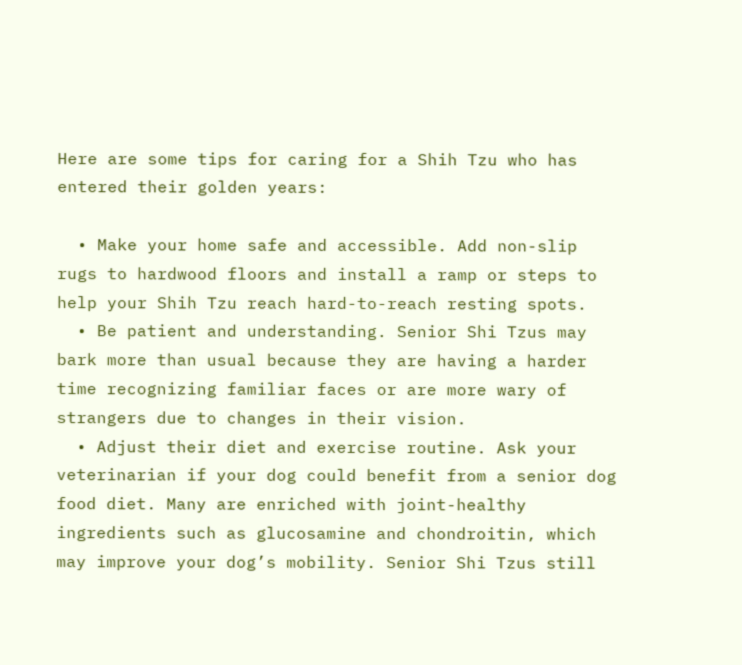Here are some tips for caring for a Shih Tzu who has entered their golden years:

  • Make your home safe and accessible. Add non-slip rugs to hardwood floors and install a ramp or steps to help your Shih Tzu reach hard-to-reach resting spots.
  • Be patient and understanding. Senior Shi Tzus may bark more than usual because they are having a harder time recognizing familiar faces or are more wary of strangers due to changes in their vision.
  • Adjust their diet and exercise routine. Ask your veterinarian if your dog could benefit from a senior dog food diet. Many are enriched with joint-healthy ingredients such as glucosamine and chondroitin, which may improve your dog’s mobility. Senior Shi Tzus still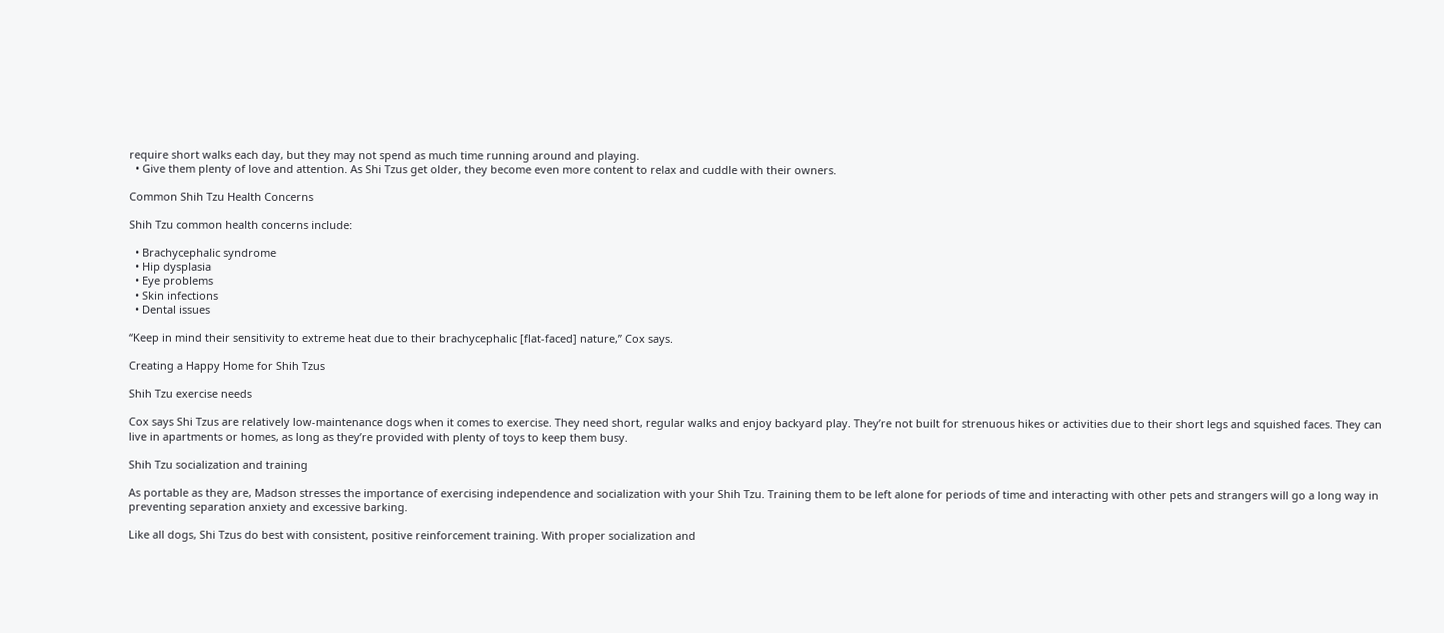require short walks each day, but they may not spend as much time running around and playing.
  • Give them plenty of love and attention. As Shi Tzus get older, they become even more content to relax and cuddle with their owners.

Common Shih Tzu Health Concerns

Shih Tzu common health concerns include:

  • Brachycephalic syndrome
  • Hip dysplasia
  • Eye problems
  • Skin infections
  • Dental issues

“Keep in mind their sensitivity to extreme heat due to their brachycephalic [flat-faced] nature,” Cox says.

Creating a Happy Home for Shih Tzus

Shih Tzu exercise needs

Cox says Shi Tzus are relatively low-maintenance dogs when it comes to exercise. They need short, regular walks and enjoy backyard play. They’re not built for strenuous hikes or activities due to their short legs and squished faces. They can live in apartments or homes, as long as they’re provided with plenty of toys to keep them busy.

Shih Tzu socialization and training

As portable as they are, Madson stresses the importance of exercising independence and socialization with your Shih Tzu. Training them to be left alone for periods of time and interacting with other pets and strangers will go a long way in preventing separation anxiety and excessive barking.

Like all dogs, Shi Tzus do best with consistent, positive reinforcement training. With proper socialization and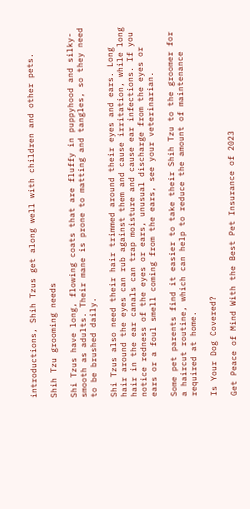introductions, Shih Tzus get along well with children and other pets.

Shih Tzu grooming needs

Shi Tzus have long, flowing coats that are fluffy in puppyhood and silky-smooth as adults. Their mane is prone to matting and tangles, so they need to be brushed daily.

Shi Tzus also need their hair trimmed around their eyes and ears. Long hair around the eyes can rub against them and cause irritation, while long hair in the ear canals can trap moisture and cause ear infections. If you notice redness of the eyes or ears, unusual discharge from the eyes or ears or a foul smell coming from the ears, see your veterinarian.

Some pet parents find it easier to take their Shih Tzu to the groomer for a haircut routine, which can help to reduce the amount of maintenance required at home.

Is Your Dog Covered?

Get Peace of Mind With the Best Pet Insurance of 2023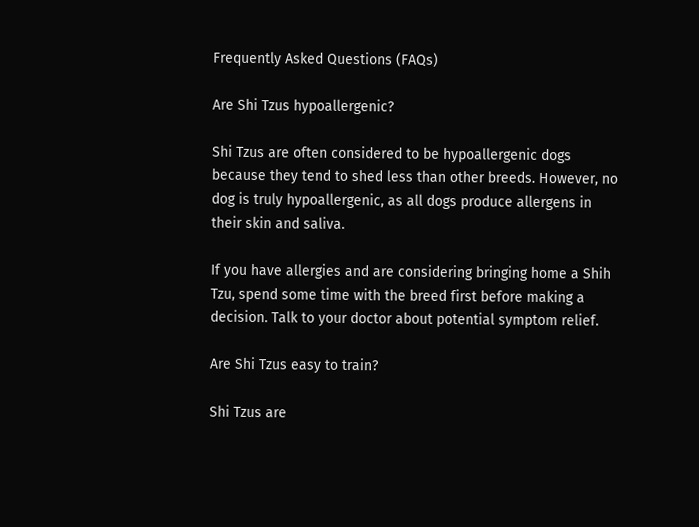Frequently Asked Questions (FAQs)

Are Shi Tzus hypoallergenic?

Shi Tzus are often considered to be hypoallergenic dogs because they tend to shed less than other breeds. However, no dog is truly hypoallergenic, as all dogs produce allergens in their skin and saliva.

If you have allergies and are considering bringing home a Shih Tzu, spend some time with the breed first before making a decision. Talk to your doctor about potential symptom relief.

Are Shi Tzus easy to train?

Shi Tzus are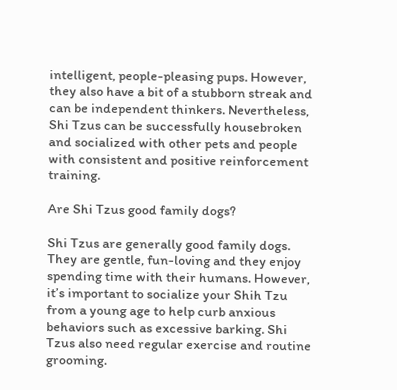intelligent, people-pleasing pups. However, they also have a bit of a stubborn streak and can be independent thinkers. Nevertheless, Shi Tzus can be successfully housebroken and socialized with other pets and people with consistent and positive reinforcement training.

Are Shi Tzus good family dogs?

Shi Tzus are generally good family dogs. They are gentle, fun-loving and they enjoy spending time with their humans. However, it’s important to socialize your Shih Tzu from a young age to help curb anxious behaviors such as excessive barking. Shi Tzus also need regular exercise and routine grooming.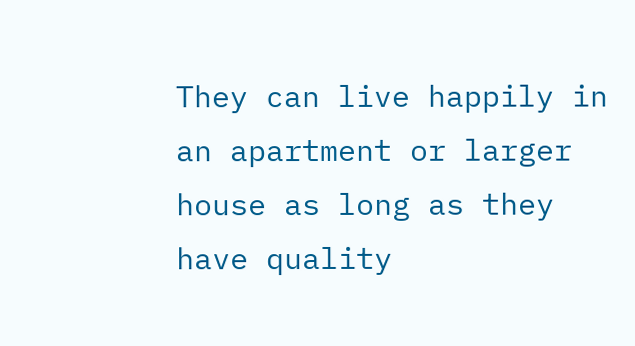They can live happily in an apartment or larger house as long as they have quality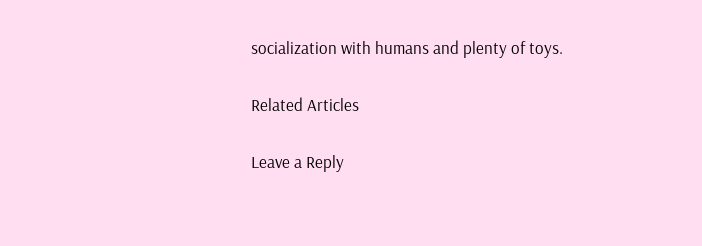socialization with humans and plenty of toys.

Related Articles

Leave a Reply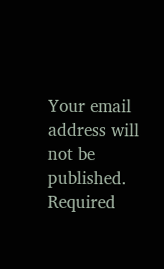Your email address will not be published. Required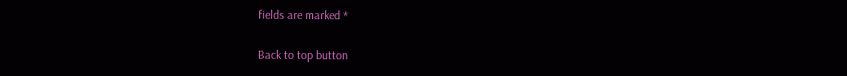fields are marked *

Back to top button